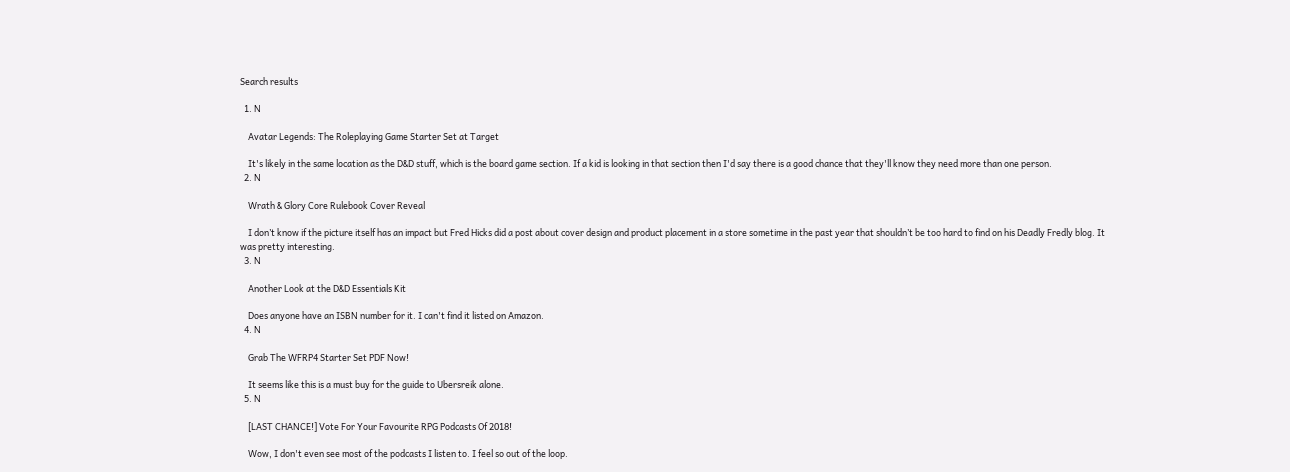Search results

  1. N

    Avatar Legends: The Roleplaying Game Starter Set at Target

    It's likely in the same location as the D&D stuff, which is the board game section. If a kid is looking in that section then I'd say there is a good chance that they'll know they need more than one person.
  2. N

    Wrath & Glory Core Rulebook Cover Reveal

    I don’t know if the picture itself has an impact but Fred Hicks did a post about cover design and product placement in a store sometime in the past year that shouldn’t be too hard to find on his Deadly Fredly blog. It was pretty interesting.
  3. N

    Another Look at the D&D Essentials Kit

    Does anyone have an ISBN number for it. I can't find it listed on Amazon.
  4. N

    Grab The WFRP4 Starter Set PDF Now!

    It seems like this is a must buy for the guide to Ubersreik alone.
  5. N

    [LAST CHANCE!] Vote For Your Favourite RPG Podcasts Of 2018!

    Wow, I don't even see most of the podcasts I listen to. I feel so out of the loop.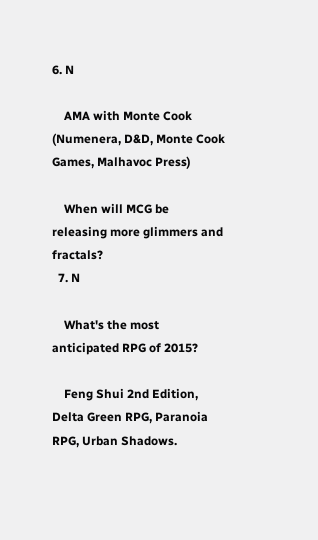6. N

    AMA with Monte Cook (Numenera, D&D, Monte Cook Games, Malhavoc Press)

    When will MCG be releasing more glimmers and fractals?
  7. N

    What's the most anticipated RPG of 2015?

    Feng Shui 2nd Edition, Delta Green RPG, Paranoia RPG, Urban Shadows.